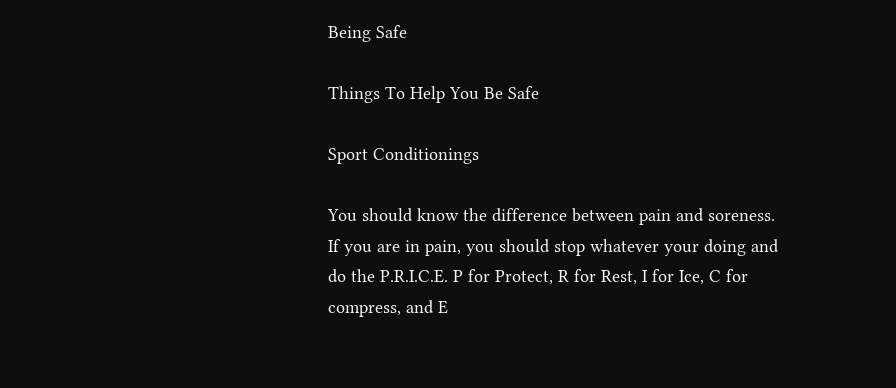Being Safe

Things To Help You Be Safe

Sport Conditionings

You should know the difference between pain and soreness. If you are in pain, you should stop whatever your doing and do the P.R.I.C.E. P for Protect, R for Rest, I for Ice, C for compress, and E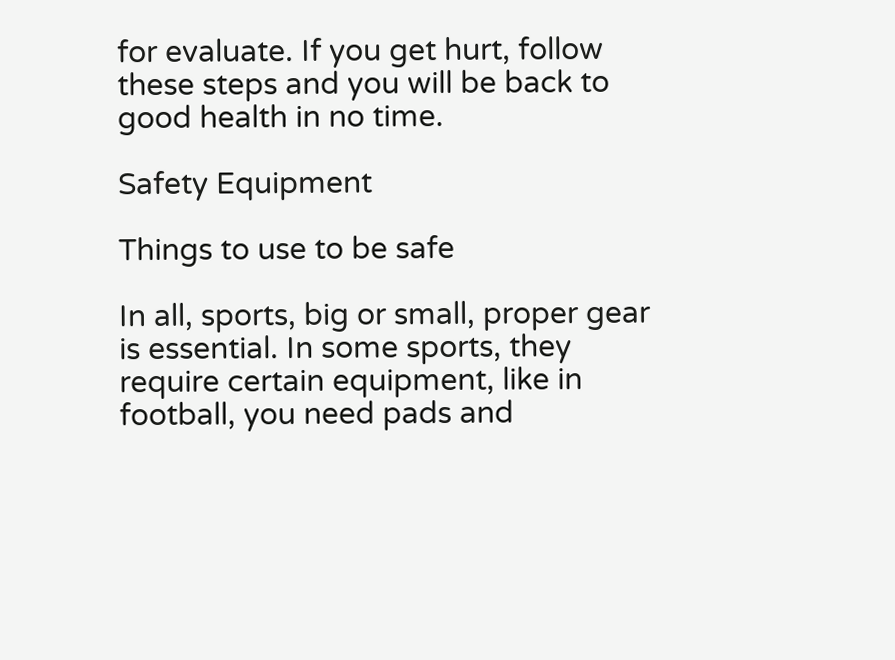for evaluate. If you get hurt, follow these steps and you will be back to good health in no time.

Safety Equipment

Things to use to be safe

In all, sports, big or small, proper gear is essential. In some sports, they require certain equipment, like in football, you need pads and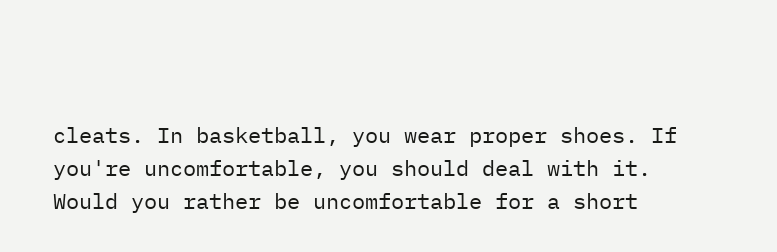cleats. In basketball, you wear proper shoes. If you're uncomfortable, you should deal with it. Would you rather be uncomfortable for a short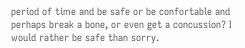period of time and be safe or be confortable and perhaps break a bone, or even get a concussion? I would rather be safe than sorry.